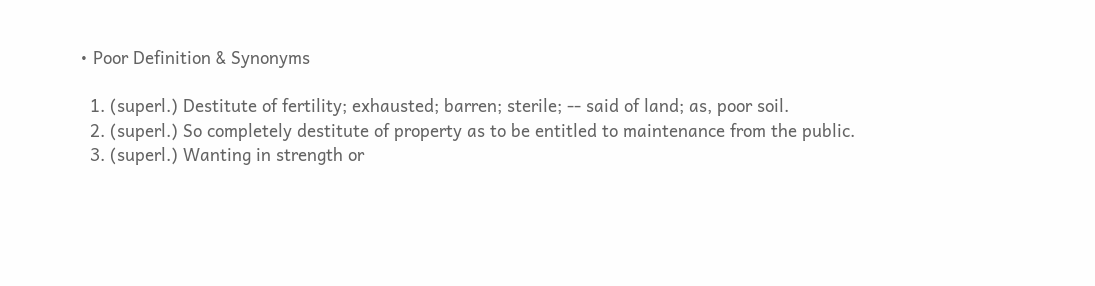• Poor Definition & Synonyms

  1. (superl.) Destitute of fertility; exhausted; barren; sterile; -- said of land; as, poor soil.
  2. (superl.) So completely destitute of property as to be entitled to maintenance from the public.
  3. (superl.) Wanting in strength or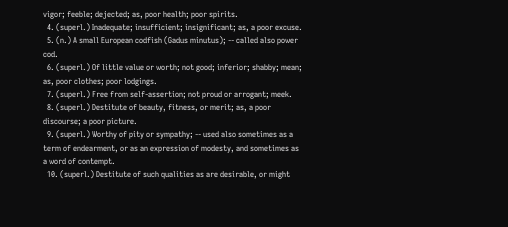vigor; feeble; dejected; as, poor health; poor spirits.
  4. (superl.) Inadequate; insufficient; insignificant; as, a poor excuse.
  5. (n.) A small European codfish (Gadus minutus); -- called also power cod.
  6. (superl.) Of little value or worth; not good; inferior; shabby; mean; as, poor clothes; poor lodgings.
  7. (superl.) Free from self-assertion; not proud or arrogant; meek.
  8. (superl.) Destitute of beauty, fitness, or merit; as, a poor discourse; a poor picture.
  9. (superl.) Worthy of pity or sympathy; -- used also sometimes as a term of endearment, or as an expression of modesty, and sometimes as a word of contempt.
  10. (superl.) Destitute of such qualities as are desirable, or might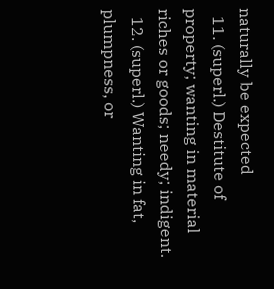naturally be expected
  11. (superl.) Destitute of property; wanting in material riches or goods; needy; indigent.
  12. (superl.) Wanting in fat, plumpness, or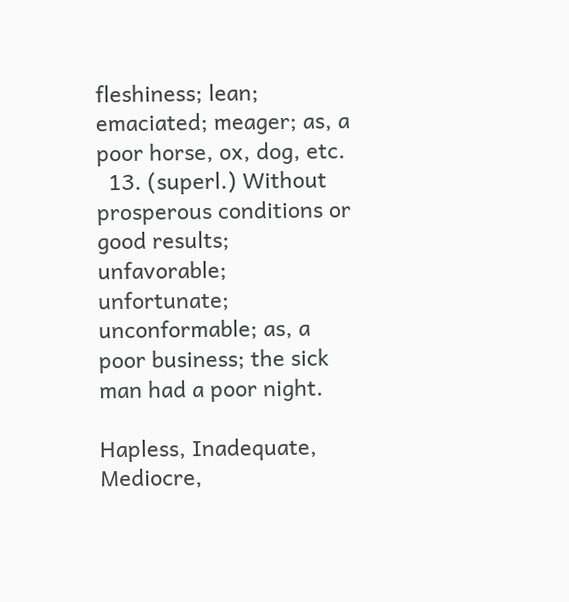fleshiness; lean; emaciated; meager; as, a poor horse, ox, dog, etc.
  13. (superl.) Without prosperous conditions or good results; unfavorable; unfortunate; unconformable; as, a poor business; the sick man had a poor night.

Hapless, Inadequate, Mediocre,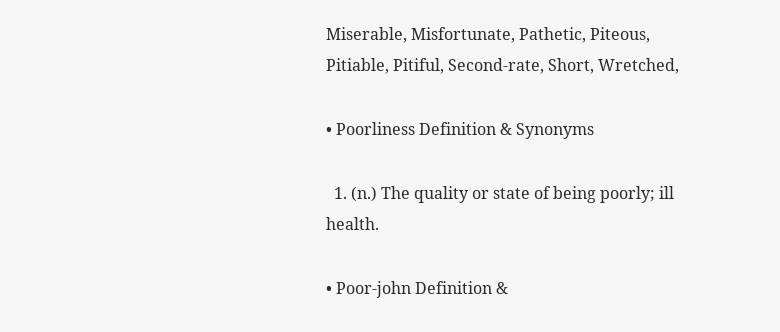Miserable, Misfortunate, Pathetic, Piteous, Pitiable, Pitiful, Second-rate, Short, Wretched,

• Poorliness Definition & Synonyms

  1. (n.) The quality or state of being poorly; ill health.

• Poor-john Definition &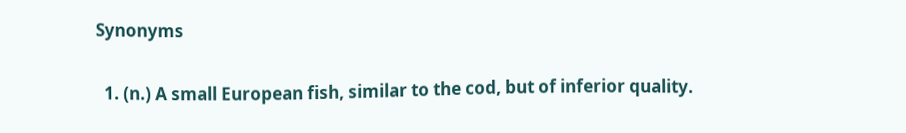Synonyms

  1. (n.) A small European fish, similar to the cod, but of inferior quality.